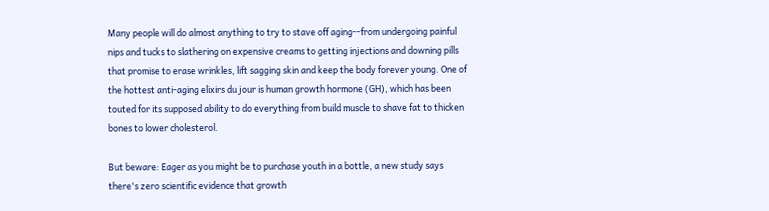Many people will do almost anything to try to stave off aging--from undergoing painful nips and tucks to slathering on expensive creams to getting injections and downing pills that promise to erase wrinkles, lift sagging skin and keep the body forever young. One of the hottest anti-aging elixirs du jour is human growth hormone (GH), which has been touted for its supposed ability to do everything from build muscle to shave fat to thicken bones to lower cholesterol.

But beware: Eager as you might be to purchase youth in a bottle, a new study says there's zero scientific evidence that growth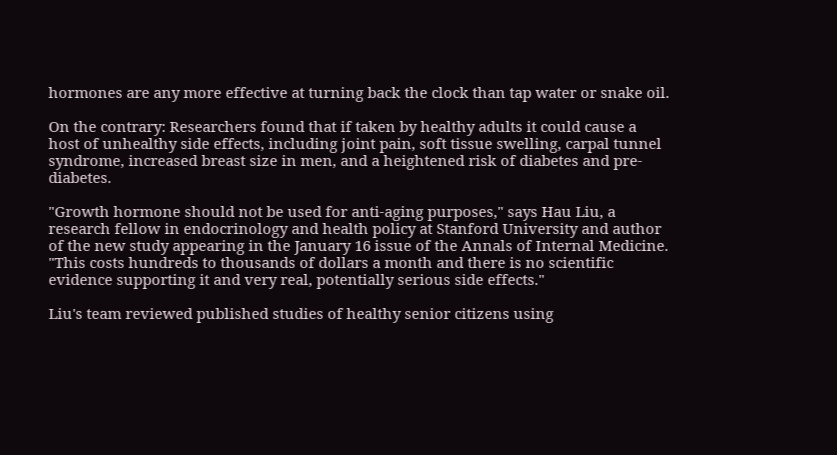hormones are any more effective at turning back the clock than tap water or snake oil.

On the contrary: Researchers found that if taken by healthy adults it could cause a host of unhealthy side effects, including joint pain, soft tissue swelling, carpal tunnel syndrome, increased breast size in men, and a heightened risk of diabetes and pre-diabetes.

"Growth hormone should not be used for anti-aging purposes," says Hau Liu, a research fellow in endocrinology and health policy at Stanford University and author of the new study appearing in the January 16 issue of the Annals of Internal Medicine. "This costs hundreds to thousands of dollars a month and there is no scientific evidence supporting it and very real, potentially serious side effects."

Liu's team reviewed published studies of healthy senior citizens using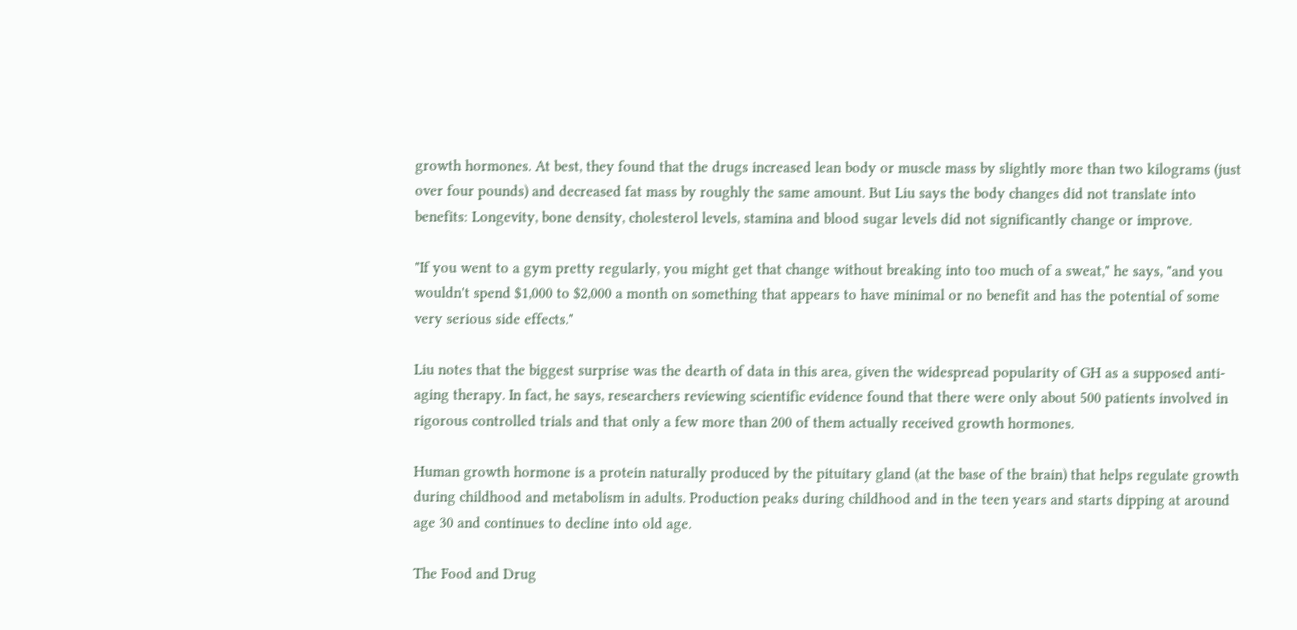growth hormones. At best, they found that the drugs increased lean body or muscle mass by slightly more than two kilograms (just over four pounds) and decreased fat mass by roughly the same amount. But Liu says the body changes did not translate into benefits: Longevity, bone density, cholesterol levels, stamina and blood sugar levels did not significantly change or improve.

"If you went to a gym pretty regularly, you might get that change without breaking into too much of a sweat," he says, "and you wouldn't spend $1,000 to $2,000 a month on something that appears to have minimal or no benefit and has the potential of some very serious side effects."

Liu notes that the biggest surprise was the dearth of data in this area, given the widespread popularity of GH as a supposed anti-aging therapy. In fact, he says, researchers reviewing scientific evidence found that there were only about 500 patients involved in rigorous controlled trials and that only a few more than 200 of them actually received growth hormones.

Human growth hormone is a protein naturally produced by the pituitary gland (at the base of the brain) that helps regulate growth during childhood and metabolism in adults. Production peaks during childhood and in the teen years and starts dipping at around age 30 and continues to decline into old age.

The Food and Drug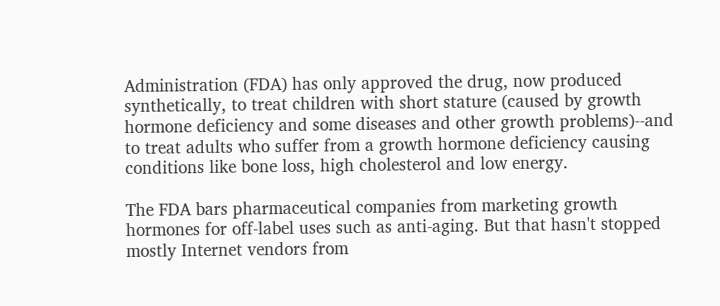Administration (FDA) has only approved the drug, now produced synthetically, to treat children with short stature (caused by growth hormone deficiency and some diseases and other growth problems)--and to treat adults who suffer from a growth hormone deficiency causing conditions like bone loss, high cholesterol and low energy.

The FDA bars pharmaceutical companies from marketing growth hormones for off-label uses such as anti-aging. But that hasn't stopped mostly Internet vendors from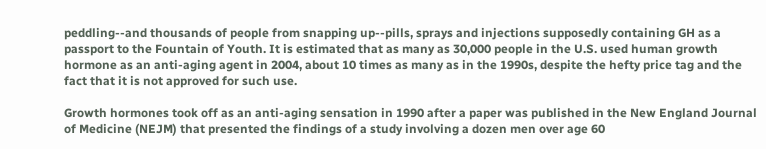peddling--and thousands of people from snapping up--pills, sprays and injections supposedly containing GH as a passport to the Fountain of Youth. It is estimated that as many as 30,000 people in the U.S. used human growth hormone as an anti-aging agent in 2004, about 10 times as many as in the 1990s, despite the hefty price tag and the fact that it is not approved for such use.

Growth hormones took off as an anti-aging sensation in 1990 after a paper was published in the New England Journal of Medicine (NEJM) that presented the findings of a study involving a dozen men over age 60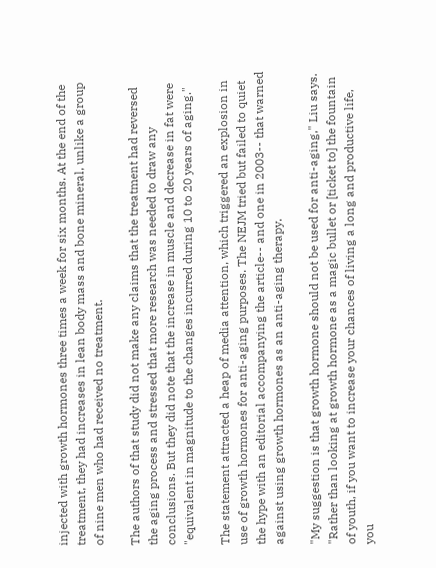injected with growth hormones three times a week for six months. At the end of the treatment, they had increases in lean body mass and bone mineral, unlike a group of nine men who had received no treatment.

The authors of that study did not make any claims that the treatment had reversed the aging process and stressed that more research was needed to draw any conclusions. But they did note that the increase in muscle and decrease in fat were "equivalent in magnitude to the changes incurred during 10 to 20 years of aging."

The statement attracted a heap of media attention, which triggered an explosion in use of growth hormones for anti-aging purposes. The NEJM tried but failed to quiet the hype with an editorial accompanying the article-- and one in 2003-- that warned against using growth hormones as an anti-aging therapy.

"My suggestion is that growth hormone should not be used for anti-aging," Liu says. "Rather than looking at growth hormone as a magic bullet or [ticket to] the fountain of youth, if you want to increase your chances of living a long and productive life, you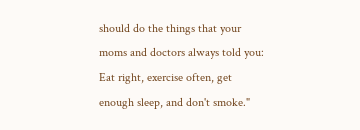should do the things that your moms and doctors always told you: Eat right, exercise often, get enough sleep, and don't smoke."